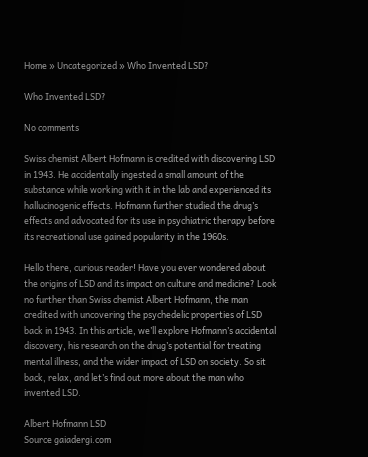Home » Uncategorized » Who Invented LSD?

Who Invented LSD?

No comments

Swiss chemist Albert Hofmann is credited with discovering LSD in 1943. He accidentally ingested a small amount of the substance while working with it in the lab and experienced its hallucinogenic effects. Hofmann further studied the drug’s effects and advocated for its use in psychiatric therapy before its recreational use gained popularity in the 1960s.

Hello there, curious reader! Have you ever wondered about the origins of LSD and its impact on culture and medicine? Look no further than Swiss chemist Albert Hofmann, the man credited with uncovering the psychedelic properties of LSD back in 1943. In this article, we’ll explore Hofmann’s accidental discovery, his research on the drug’s potential for treating mental illness, and the wider impact of LSD on society. So sit back, relax, and let’s find out more about the man who invented LSD.

Albert Hofmann LSD
Source gaiadergi.com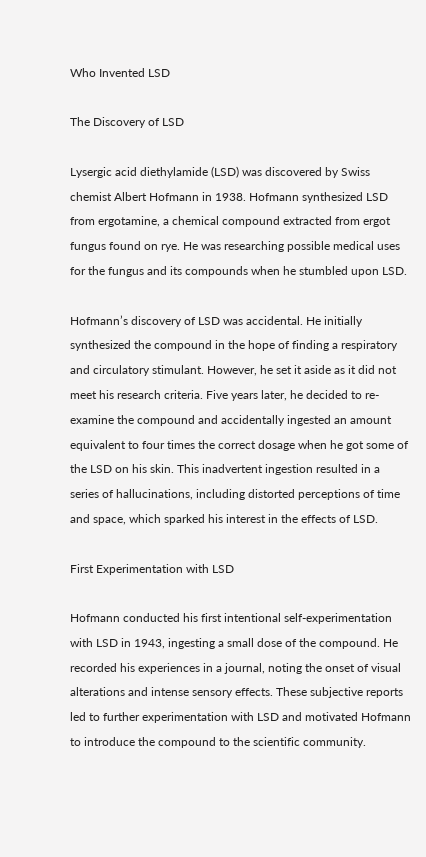Who Invented LSD

The Discovery of LSD

Lysergic acid diethylamide (LSD) was discovered by Swiss chemist Albert Hofmann in 1938. Hofmann synthesized LSD from ergotamine, a chemical compound extracted from ergot fungus found on rye. He was researching possible medical uses for the fungus and its compounds when he stumbled upon LSD.

Hofmann’s discovery of LSD was accidental. He initially synthesized the compound in the hope of finding a respiratory and circulatory stimulant. However, he set it aside as it did not meet his research criteria. Five years later, he decided to re-examine the compound and accidentally ingested an amount equivalent to four times the correct dosage when he got some of the LSD on his skin. This inadvertent ingestion resulted in a series of hallucinations, including distorted perceptions of time and space, which sparked his interest in the effects of LSD.

First Experimentation with LSD

Hofmann conducted his first intentional self-experimentation with LSD in 1943, ingesting a small dose of the compound. He recorded his experiences in a journal, noting the onset of visual alterations and intense sensory effects. These subjective reports led to further experimentation with LSD and motivated Hofmann to introduce the compound to the scientific community.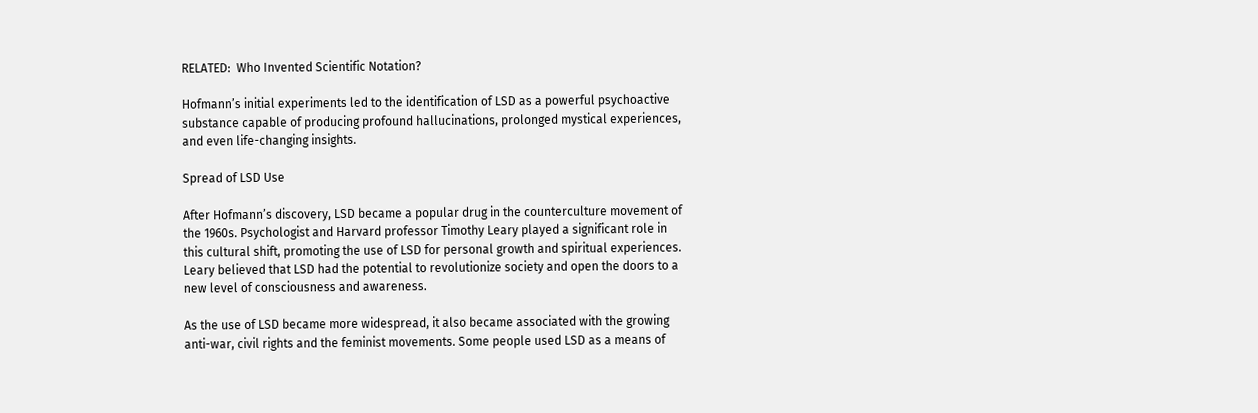RELATED:  Who Invented Scientific Notation?

Hofmann’s initial experiments led to the identification of LSD as a powerful psychoactive substance capable of producing profound hallucinations, prolonged mystical experiences, and even life-changing insights.

Spread of LSD Use

After Hofmann’s discovery, LSD became a popular drug in the counterculture movement of the 1960s. Psychologist and Harvard professor Timothy Leary played a significant role in this cultural shift, promoting the use of LSD for personal growth and spiritual experiences. Leary believed that LSD had the potential to revolutionize society and open the doors to a new level of consciousness and awareness.

As the use of LSD became more widespread, it also became associated with the growing anti-war, civil rights and the feminist movements. Some people used LSD as a means of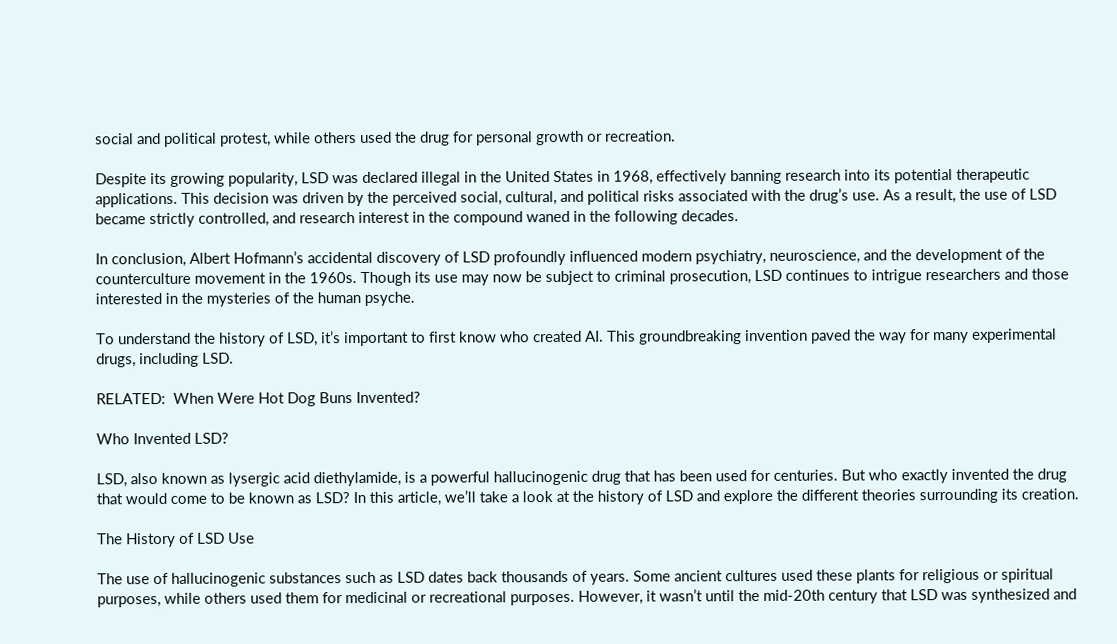social and political protest, while others used the drug for personal growth or recreation.

Despite its growing popularity, LSD was declared illegal in the United States in 1968, effectively banning research into its potential therapeutic applications. This decision was driven by the perceived social, cultural, and political risks associated with the drug’s use. As a result, the use of LSD became strictly controlled, and research interest in the compound waned in the following decades.

In conclusion, Albert Hofmann’s accidental discovery of LSD profoundly influenced modern psychiatry, neuroscience, and the development of the counterculture movement in the 1960s. Though its use may now be subject to criminal prosecution, LSD continues to intrigue researchers and those interested in the mysteries of the human psyche.

To understand the history of LSD, it’s important to first know who created AI. This groundbreaking invention paved the way for many experimental drugs, including LSD.

RELATED:  When Were Hot Dog Buns Invented?

Who Invented LSD?

LSD, also known as lysergic acid diethylamide, is a powerful hallucinogenic drug that has been used for centuries. But who exactly invented the drug that would come to be known as LSD? In this article, we’ll take a look at the history of LSD and explore the different theories surrounding its creation.

The History of LSD Use

The use of hallucinogenic substances such as LSD dates back thousands of years. Some ancient cultures used these plants for religious or spiritual purposes, while others used them for medicinal or recreational purposes. However, it wasn’t until the mid-20th century that LSD was synthesized and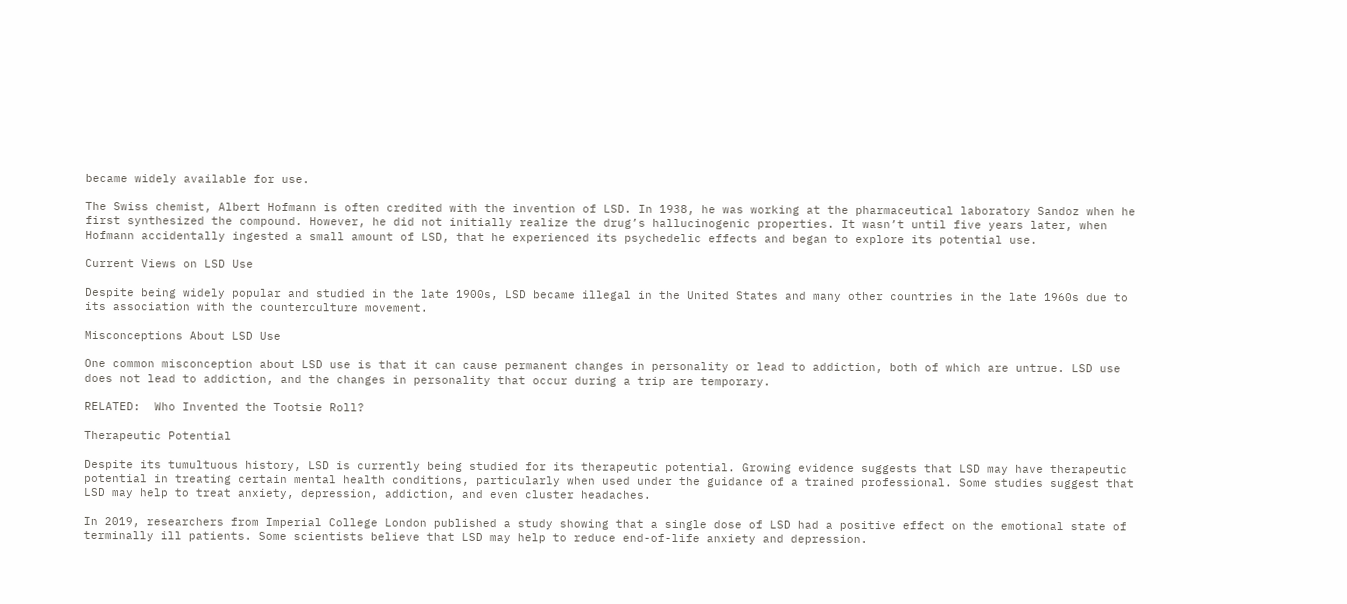became widely available for use.

The Swiss chemist, Albert Hofmann is often credited with the invention of LSD. In 1938, he was working at the pharmaceutical laboratory Sandoz when he first synthesized the compound. However, he did not initially realize the drug’s hallucinogenic properties. It wasn’t until five years later, when Hofmann accidentally ingested a small amount of LSD, that he experienced its psychedelic effects and began to explore its potential use.

Current Views on LSD Use

Despite being widely popular and studied in the late 1900s, LSD became illegal in the United States and many other countries in the late 1960s due to its association with the counterculture movement.

Misconceptions About LSD Use

One common misconception about LSD use is that it can cause permanent changes in personality or lead to addiction, both of which are untrue. LSD use does not lead to addiction, and the changes in personality that occur during a trip are temporary.

RELATED:  Who Invented the Tootsie Roll?

Therapeutic Potential

Despite its tumultuous history, LSD is currently being studied for its therapeutic potential. Growing evidence suggests that LSD may have therapeutic potential in treating certain mental health conditions, particularly when used under the guidance of a trained professional. Some studies suggest that LSD may help to treat anxiety, depression, addiction, and even cluster headaches.

In 2019, researchers from Imperial College London published a study showing that a single dose of LSD had a positive effect on the emotional state of terminally ill patients. Some scientists believe that LSD may help to reduce end-of-life anxiety and depression.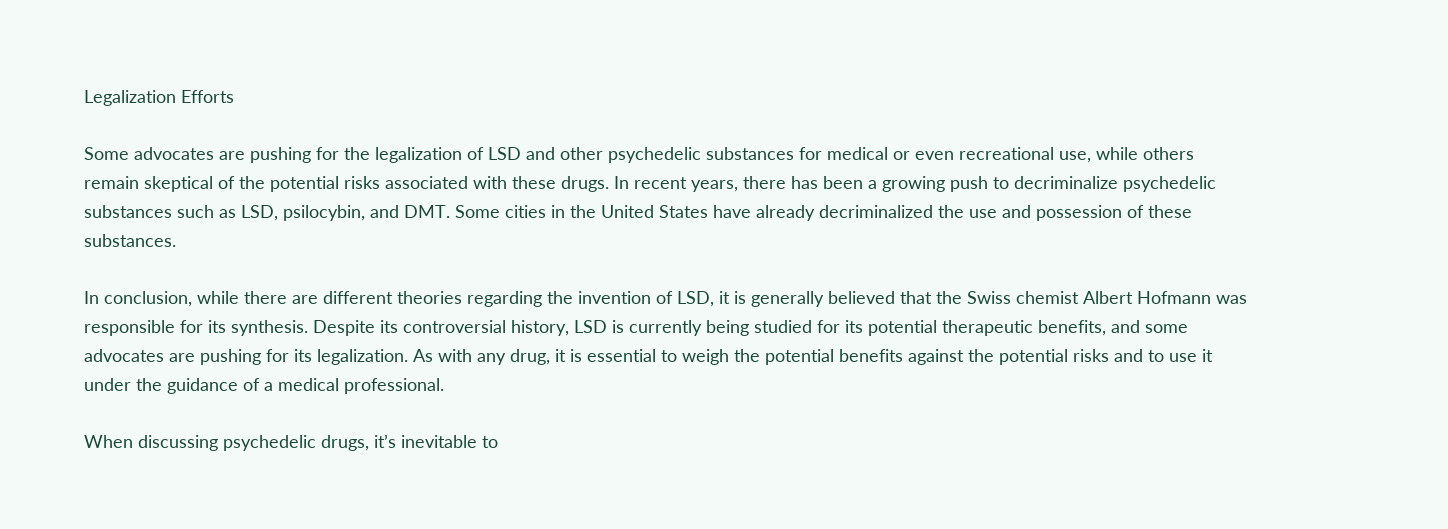Legalization Efforts

Some advocates are pushing for the legalization of LSD and other psychedelic substances for medical or even recreational use, while others remain skeptical of the potential risks associated with these drugs. In recent years, there has been a growing push to decriminalize psychedelic substances such as LSD, psilocybin, and DMT. Some cities in the United States have already decriminalized the use and possession of these substances.

In conclusion, while there are different theories regarding the invention of LSD, it is generally believed that the Swiss chemist Albert Hofmann was responsible for its synthesis. Despite its controversial history, LSD is currently being studied for its potential therapeutic benefits, and some advocates are pushing for its legalization. As with any drug, it is essential to weigh the potential benefits against the potential risks and to use it under the guidance of a medical professional.

When discussing psychedelic drugs, it’s inevitable to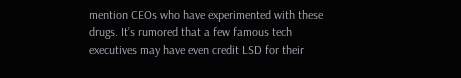mention CEOs who have experimented with these drugs. It’s rumored that a few famous tech executives may have even credit LSD for their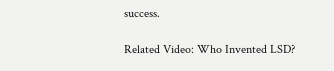success.

Related Video: Who Invented LSD?